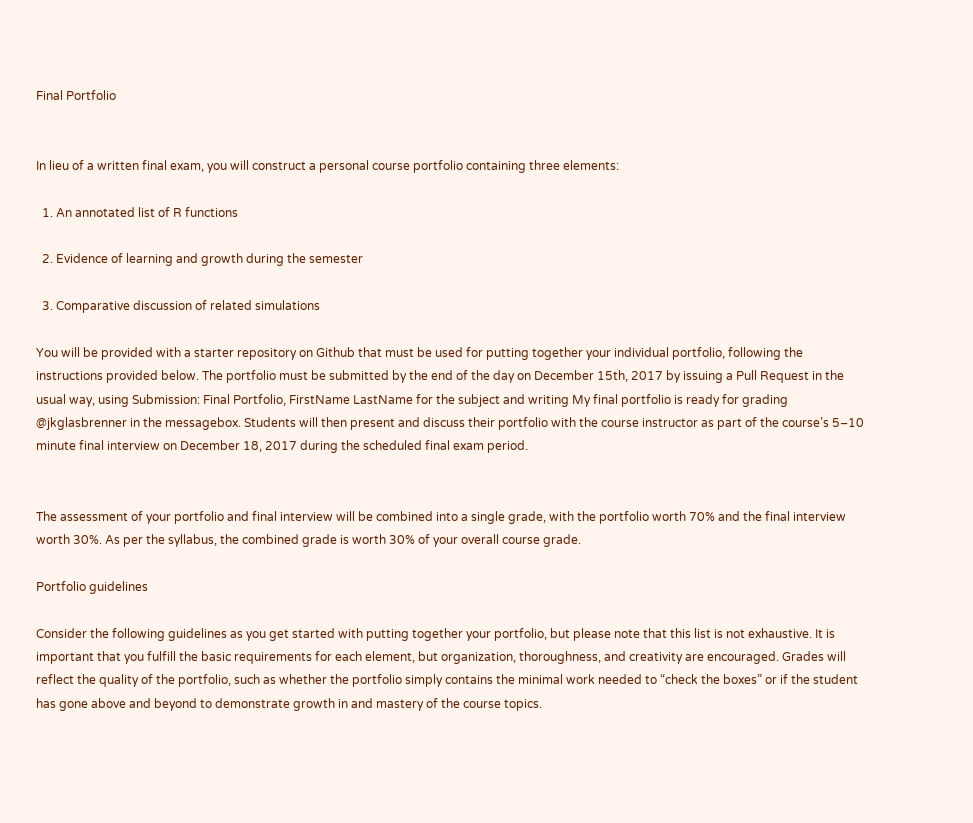Final Portfolio


In lieu of a written final exam, you will construct a personal course portfolio containing three elements:

  1. An annotated list of R functions

  2. Evidence of learning and growth during the semester

  3. Comparative discussion of related simulations

You will be provided with a starter repository on Github that must be used for putting together your individual portfolio, following the instructions provided below. The portfolio must be submitted by the end of the day on December 15th, 2017 by issuing a Pull Request in the usual way, using Submission: Final Portfolio, FirstName LastName for the subject and writing My final portfolio is ready for grading @jkglasbrenner in the messagebox. Students will then present and discuss their portfolio with the course instructor as part of the course’s 5–10 minute final interview on December 18, 2017 during the scheduled final exam period.


The assessment of your portfolio and final interview will be combined into a single grade, with the portfolio worth 70% and the final interview worth 30%. As per the syllabus, the combined grade is worth 30% of your overall course grade.

Portfolio guidelines

Consider the following guidelines as you get started with putting together your portfolio, but please note that this list is not exhaustive. It is important that you fulfill the basic requirements for each element, but organization, thoroughness, and creativity are encouraged. Grades will reflect the quality of the portfolio, such as whether the portfolio simply contains the minimal work needed to “check the boxes” or if the student has gone above and beyond to demonstrate growth in and mastery of the course topics.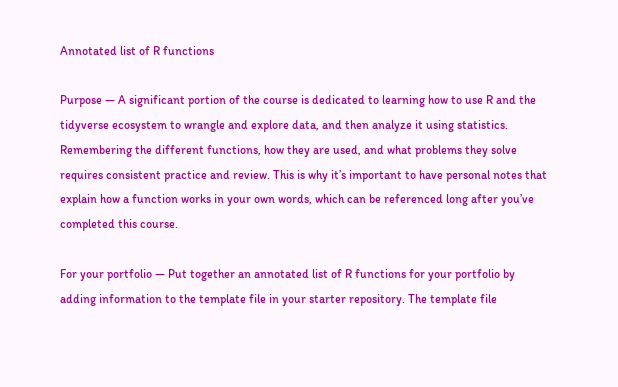Annotated list of R functions

Purpose — A significant portion of the course is dedicated to learning how to use R and the tidyverse ecosystem to wrangle and explore data, and then analyze it using statistics. Remembering the different functions, how they are used, and what problems they solve requires consistent practice and review. This is why it’s important to have personal notes that explain how a function works in your own words, which can be referenced long after you’ve completed this course.

For your portfolio — Put together an annotated list of R functions for your portfolio by adding information to the template file in your starter repository. The template file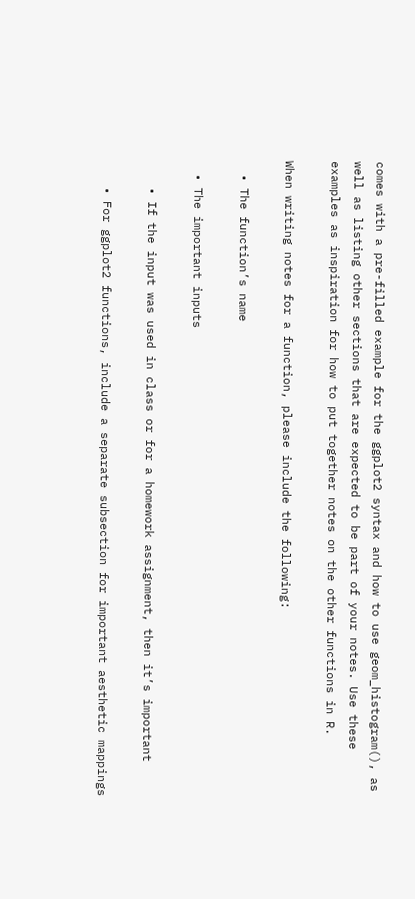comes with a pre-filled example for the ggplot2 syntax and how to use geom_histogram(), as well as listing other sections that are expected to be part of your notes. Use these examples as inspiration for how to put together notes on the other functions in R.

When writing notes for a function, please include the following:

  • The function’s name

  • The important inputs

    • If the input was used in class or for a homework assignment, then it’s important

    • For ggplot2 functions, include a separate subsection for important aesthetic mappings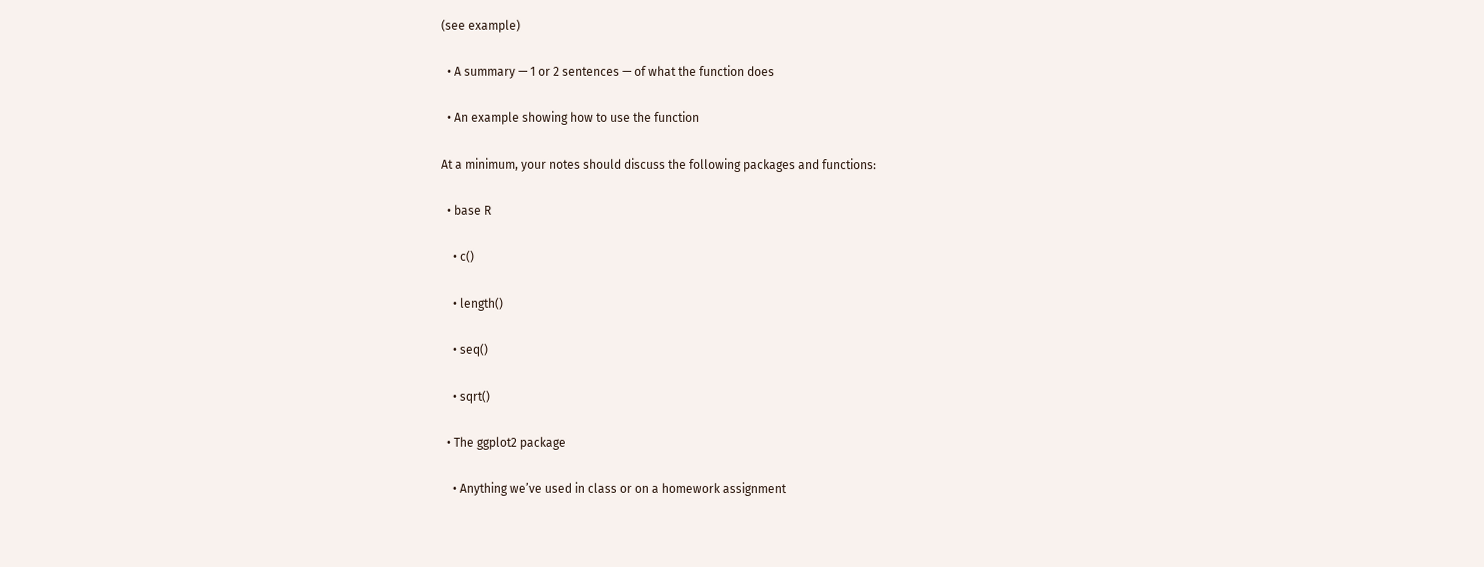(see example)

  • A summary — 1 or 2 sentences — of what the function does

  • An example showing how to use the function

At a minimum, your notes should discuss the following packages and functions:

  • base R

    • c()

    • length()

    • seq()

    • sqrt()

  • The ggplot2 package

    • Anything we’ve used in class or on a homework assignment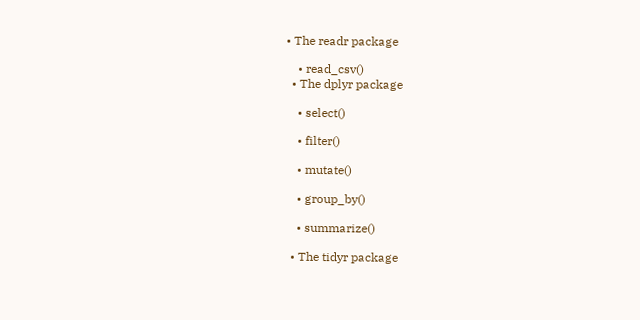• The readr package

    • read_csv()
  • The dplyr package

    • select()

    • filter()

    • mutate()

    • group_by()

    • summarize()

  • The tidyr package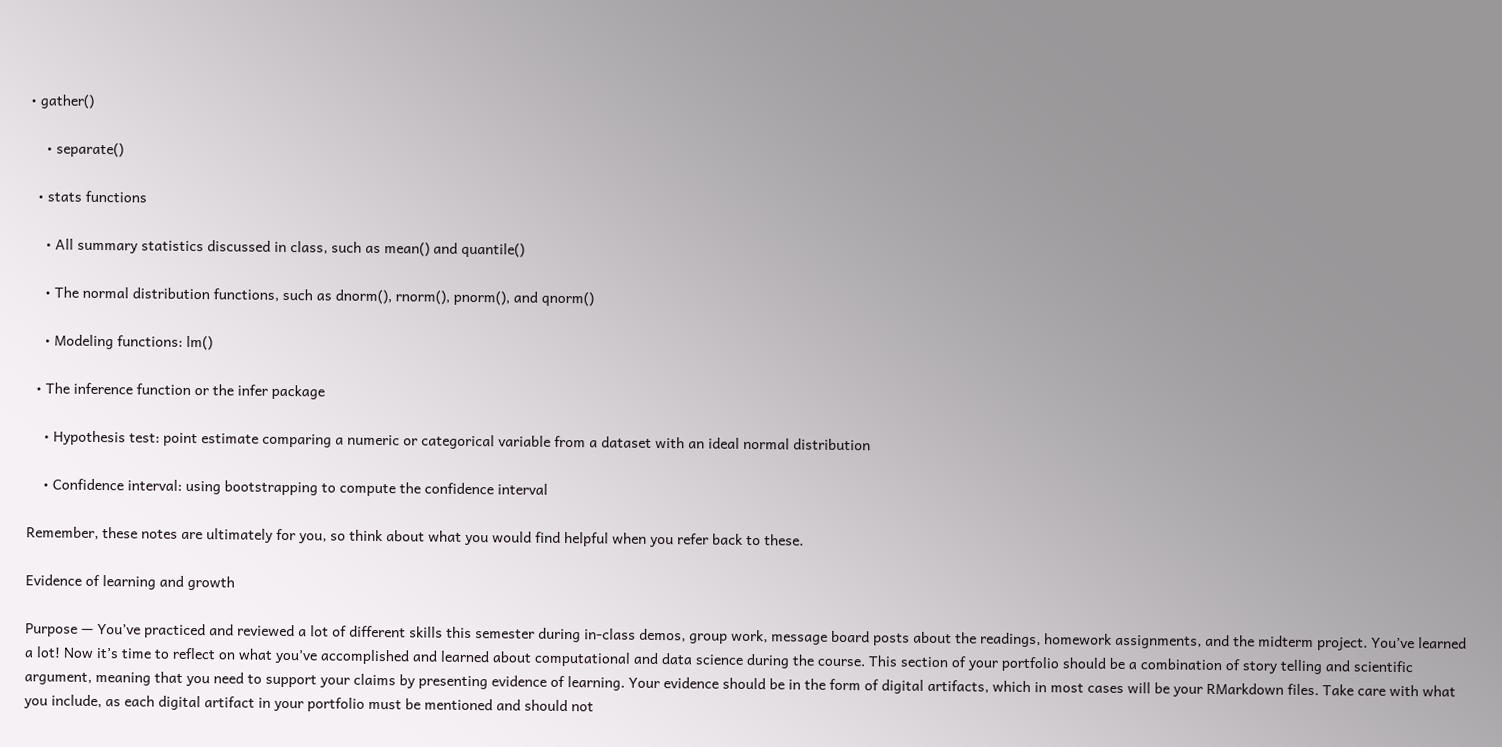• gather()

    • separate()

  • stats functions

    • All summary statistics discussed in class, such as mean() and quantile()

    • The normal distribution functions, such as dnorm(), rnorm(), pnorm(), and qnorm()

    • Modeling functions: lm()

  • The inference function or the infer package

    • Hypothesis test: point estimate comparing a numeric or categorical variable from a dataset with an ideal normal distribution

    • Confidence interval: using bootstrapping to compute the confidence interval

Remember, these notes are ultimately for you, so think about what you would find helpful when you refer back to these.

Evidence of learning and growth

Purpose — You’ve practiced and reviewed a lot of different skills this semester during in-class demos, group work, message board posts about the readings, homework assignments, and the midterm project. You’ve learned a lot! Now it’s time to reflect on what you’ve accomplished and learned about computational and data science during the course. This section of your portfolio should be a combination of story telling and scientific argument, meaning that you need to support your claims by presenting evidence of learning. Your evidence should be in the form of digital artifacts, which in most cases will be your RMarkdown files. Take care with what you include, as each digital artifact in your portfolio must be mentioned and should not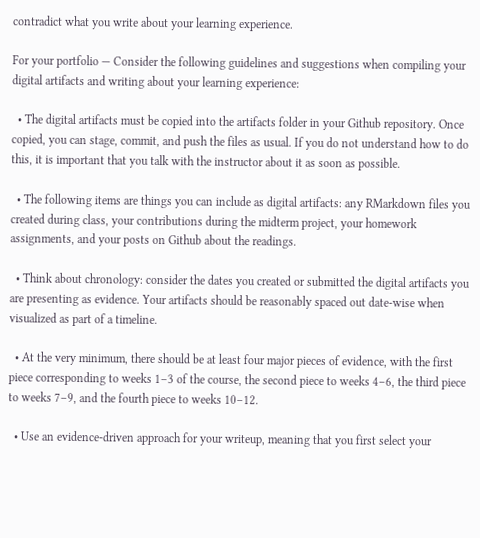contradict what you write about your learning experience.

For your portfolio — Consider the following guidelines and suggestions when compiling your digital artifacts and writing about your learning experience:

  • The digital artifacts must be copied into the artifacts folder in your Github repository. Once copied, you can stage, commit, and push the files as usual. If you do not understand how to do this, it is important that you talk with the instructor about it as soon as possible.

  • The following items are things you can include as digital artifacts: any RMarkdown files you created during class, your contributions during the midterm project, your homework assignments, and your posts on Github about the readings.

  • Think about chronology: consider the dates you created or submitted the digital artifacts you are presenting as evidence. Your artifacts should be reasonably spaced out date-wise when visualized as part of a timeline.

  • At the very minimum, there should be at least four major pieces of evidence, with the first piece corresponding to weeks 1–3 of the course, the second piece to weeks 4–6, the third piece to weeks 7–9, and the fourth piece to weeks 10–12.

  • Use an evidence-driven approach for your writeup, meaning that you first select your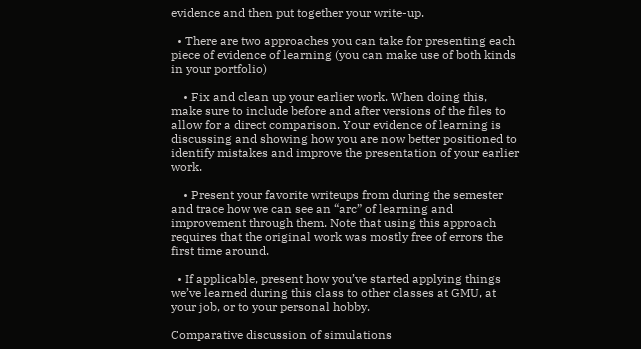evidence and then put together your write-up.

  • There are two approaches you can take for presenting each piece of evidence of learning (you can make use of both kinds in your portfolio)

    • Fix and clean up your earlier work. When doing this, make sure to include before and after versions of the files to allow for a direct comparison. Your evidence of learning is discussing and showing how you are now better positioned to identify mistakes and improve the presentation of your earlier work.

    • Present your favorite writeups from during the semester and trace how we can see an “arc” of learning and improvement through them. Note that using this approach requires that the original work was mostly free of errors the first time around.

  • If applicable, present how you’ve started applying things we’ve learned during this class to other classes at GMU, at your job, or to your personal hobby.

Comparative discussion of simulations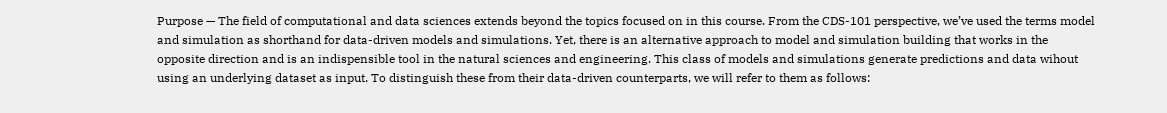Purpose — The field of computational and data sciences extends beyond the topics focused on in this course. From the CDS-101 perspective, we’ve used the terms model and simulation as shorthand for data-driven models and simulations. Yet, there is an alternative approach to model and simulation building that works in the opposite direction and is an indispensible tool in the natural sciences and engineering. This class of models and simulations generate predictions and data wihout using an underlying dataset as input. To distinguish these from their data-driven counterparts, we will refer to them as follows: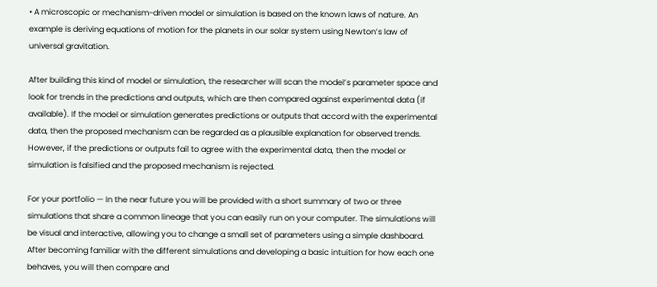• A microscopic or mechanism-driven model or simulation is based on the known laws of nature. An example is deriving equations of motion for the planets in our solar system using Newton’s law of universal gravitation.

After building this kind of model or simulation, the researcher will scan the model’s parameter space and look for trends in the predictions and outputs, which are then compared against experimental data (if available). If the model or simulation generates predictions or outputs that accord with the experimental data, then the proposed mechanism can be regarded as a plausible explanation for observed trends. However, if the predictions or outputs fail to agree with the experimental data, then the model or simulation is falsified and the proposed mechanism is rejected.

For your portfolio — In the near future you will be provided with a short summary of two or three simulations that share a common lineage that you can easily run on your computer. The simulations will be visual and interactive, allowing you to change a small set of parameters using a simple dashboard. After becoming familiar with the different simulations and developing a basic intuition for how each one behaves, you will then compare and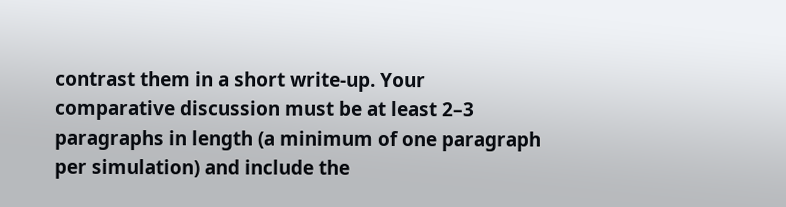contrast them in a short write-up. Your comparative discussion must be at least 2–3 paragraphs in length (a minimum of one paragraph per simulation) and include the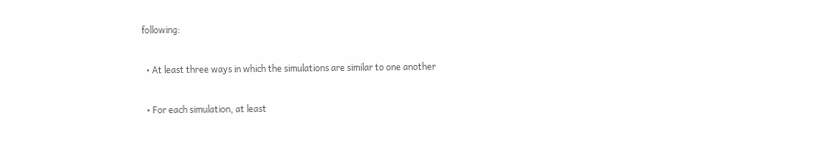following:

  • At least three ways in which the simulations are similar to one another

  • For each simulation, at least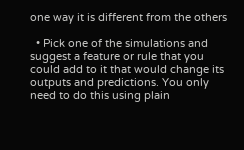one way it is different from the others

  • Pick one of the simulations and suggest a feature or rule that you could add to it that would change its outputs and predictions. You only need to do this using plain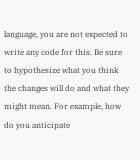language, you are not expected to write any code for this. Be sure to hypothesize what you think the changes will do and what they might mean. For example, how do you anticipate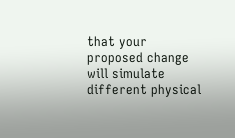that your proposed change will simulate different physical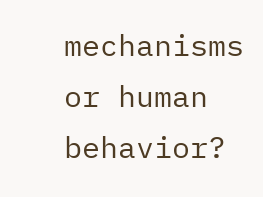mechanisms or human behavior?